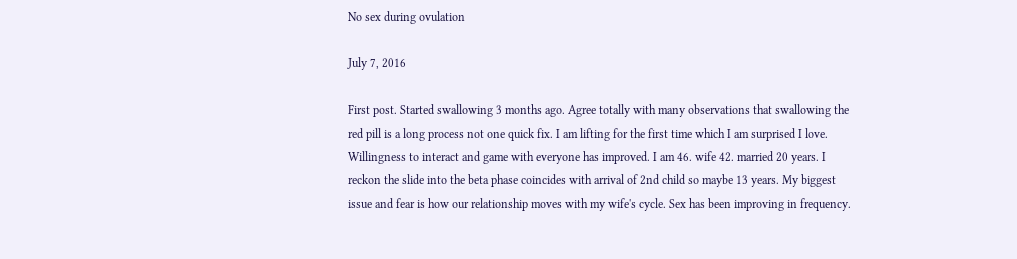No sex during ovulation

July 7, 2016

First post. Started swallowing 3 months ago. Agree totally with many observations that swallowing the red pill is a long process not one quick fix. I am lifting for the first time which I am surprised I love. Willingness to interact and game with everyone has improved. I am 46. wife 42. married 20 years. I reckon the slide into the beta phase coincides with arrival of 2nd child so maybe 13 years. My biggest issue and fear is how our relationship moves with my wife's cycle. Sex has been improving in frequency.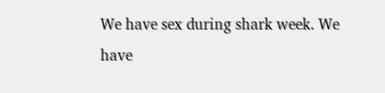We have sex during shark week. We have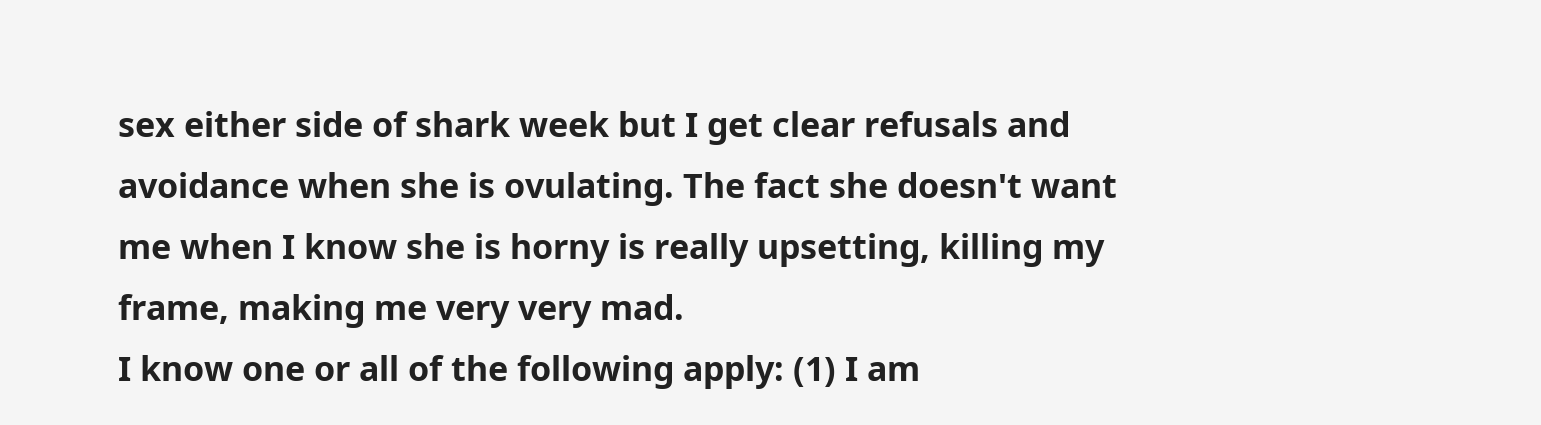sex either side of shark week but I get clear refusals and avoidance when she is ovulating. The fact she doesn't want me when I know she is horny is really upsetting, killing my frame, making me very very mad.
I know one or all of the following apply: (1) I am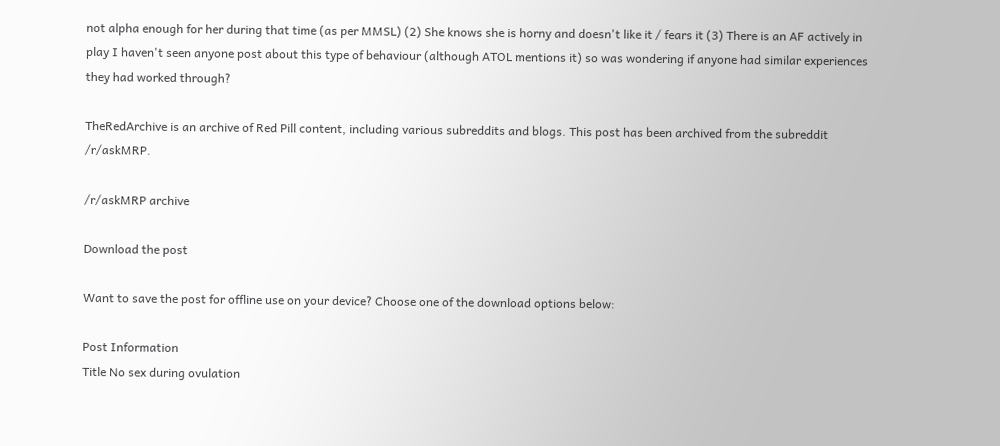not alpha enough for her during that time (as per MMSL) (2) She knows she is horny and doesn't like it / fears it (3) There is an AF actively in play I haven't seen anyone post about this type of behaviour (although ATOL mentions it) so was wondering if anyone had similar experiences they had worked through?

TheRedArchive is an archive of Red Pill content, including various subreddits and blogs. This post has been archived from the subreddit /r/askMRP.

/r/askMRP archive

Download the post

Want to save the post for offline use on your device? Choose one of the download options below:

Post Information
Title No sex during ovulation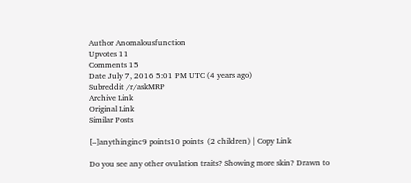Author Anomalousfunction
Upvotes 11
Comments 15
Date July 7, 2016 5:01 PM UTC (4 years ago)
Subreddit /r/askMRP
Archive Link
Original Link
Similar Posts

[–]anythinginc9 points10 points  (2 children) | Copy Link

Do you see any other ovulation traits? Showing more skin? Drawn to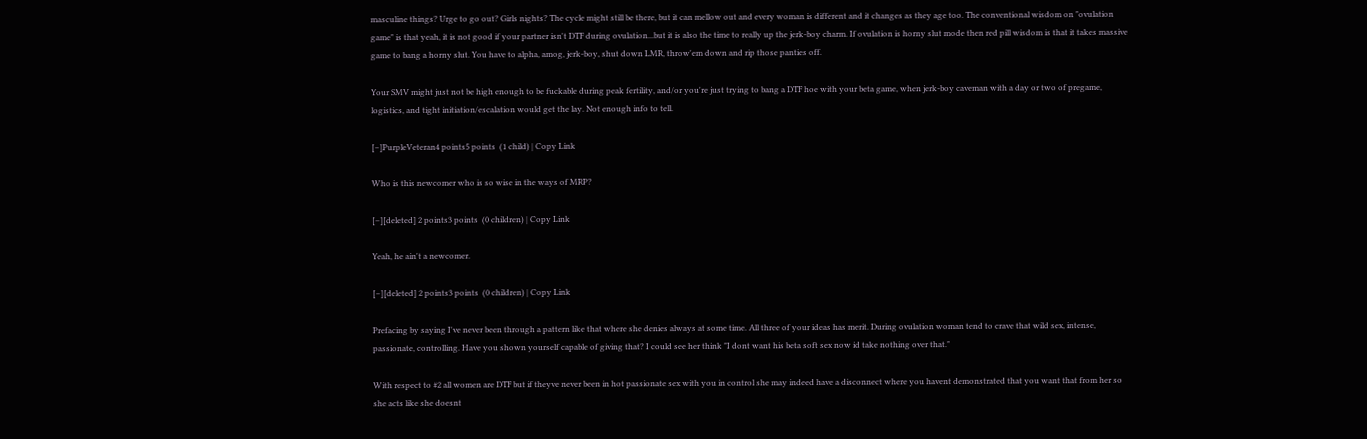masculine things? Urge to go out? Girls nights? The cycle might still be there, but it can mellow out and every woman is different and it changes as they age too. The conventional wisdom on "ovulation game" is that yeah, it is not good if your partner isn't DTF during ovulation...but it is also the time to really up the jerk-boy charm. If ovulation is horny slut mode then red pill wisdom is that it takes massive game to bang a horny slut. You have to alpha, amog, jerk-boy, shut down LMR, throw'em down and rip those panties off.

Your SMV might just not be high enough to be fuckable during peak fertility, and/or you're just trying to bang a DTF hoe with your beta game, when jerk-boy caveman with a day or two of pregame, logistics, and tight initiation/escalation would get the lay. Not enough info to tell.

[–]PurpleVeteran4 points5 points  (1 child) | Copy Link

Who is this newcomer who is so wise in the ways of MRP?

[–][deleted] 2 points3 points  (0 children) | Copy Link

Yeah, he ain't a newcomer.

[–][deleted] 2 points3 points  (0 children) | Copy Link

Prefacing by saying I've never been through a pattern like that where she denies always at some time. All three of your ideas has merit. During ovulation woman tend to crave that wild sex, intense, passionate, controlling. Have you shown yourself capable of giving that? I could see her think "I dont want his beta soft sex now id take nothing over that."

With respect to #2 all women are DTF but if theyve never been in hot passionate sex with you in control she may indeed have a disconnect where you havent demonstrated that you want that from her so she acts like she doesnt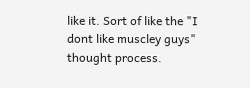like it. Sort of like the "I dont like muscley guys" thought process.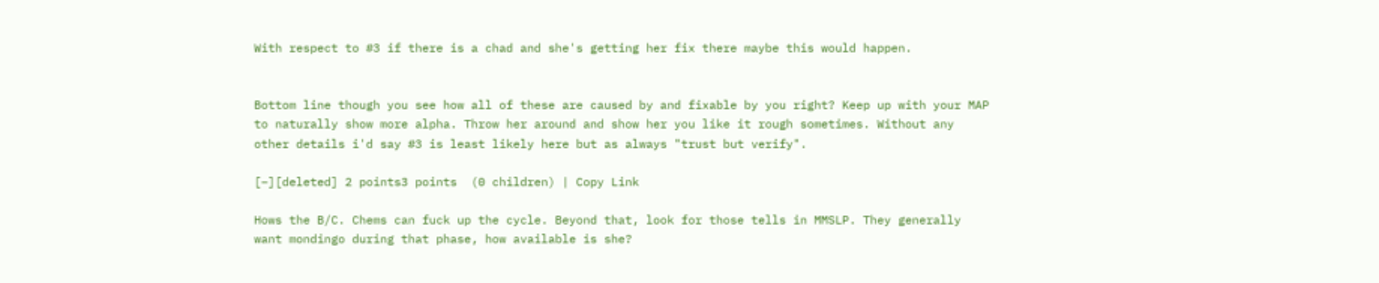With respect to #3 if there is a chad and she's getting her fix there maybe this would happen.


Bottom line though you see how all of these are caused by and fixable by you right? Keep up with your MAP to naturally show more alpha. Throw her around and show her you like it rough sometimes. Without any other details i'd say #3 is least likely here but as always "trust but verify".

[–][deleted] 2 points3 points  (0 children) | Copy Link

Hows the B/C. Chems can fuck up the cycle. Beyond that, look for those tells in MMSLP. They generally want mondingo during that phase, how available is she?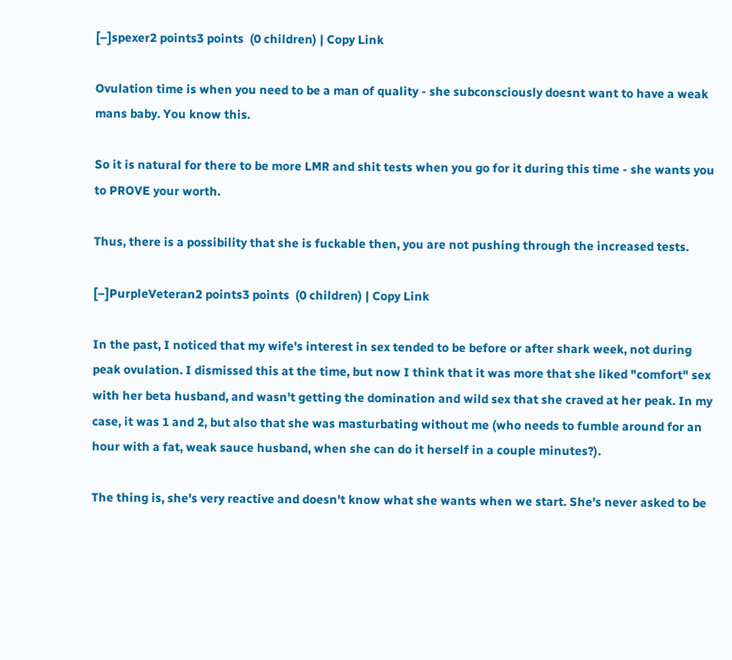[–]spexer2 points3 points  (0 children) | Copy Link

Ovulation time is when you need to be a man of quality - she subconsciously doesnt want to have a weak mans baby. You know this.

So it is natural for there to be more LMR and shit tests when you go for it during this time - she wants you to PROVE your worth.

Thus, there is a possibility that she is fuckable then, you are not pushing through the increased tests.

[–]PurpleVeteran2 points3 points  (0 children) | Copy Link

In the past, I noticed that my wife's interest in sex tended to be before or after shark week, not during peak ovulation. I dismissed this at the time, but now I think that it was more that she liked "comfort" sex with her beta husband, and wasn't getting the domination and wild sex that she craved at her peak. In my case, it was 1 and 2, but also that she was masturbating without me (who needs to fumble around for an hour with a fat, weak sauce husband, when she can do it herself in a couple minutes?).

The thing is, she's very reactive and doesn't know what she wants when we start. She's never asked to be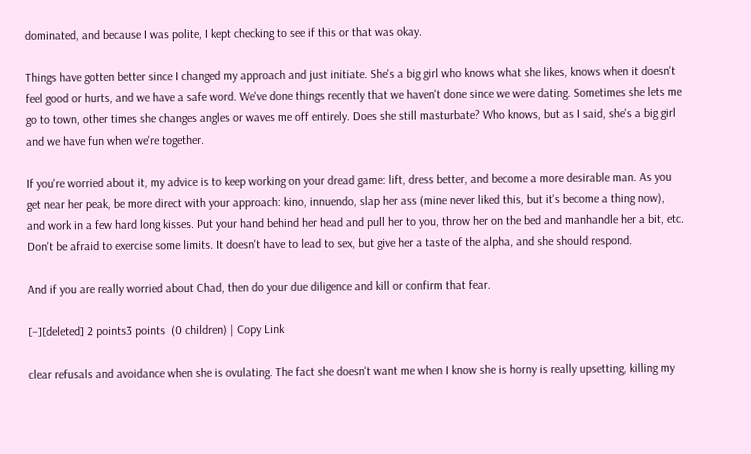dominated, and because I was polite, I kept checking to see if this or that was okay.

Things have gotten better since I changed my approach and just initiate. She's a big girl who knows what she likes, knows when it doesn't feel good or hurts, and we have a safe word. We've done things recently that we haven't done since we were dating. Sometimes she lets me go to town, other times she changes angles or waves me off entirely. Does she still masturbate? Who knows, but as I said, she's a big girl and we have fun when we're together.

If you're worried about it, my advice is to keep working on your dread game: lift, dress better, and become a more desirable man. As you get near her peak, be more direct with your approach: kino, innuendo, slap her ass (mine never liked this, but it's become a thing now), and work in a few hard long kisses. Put your hand behind her head and pull her to you, throw her on the bed and manhandle her a bit, etc. Don't be afraid to exercise some limits. It doesn't have to lead to sex, but give her a taste of the alpha, and she should respond.

And if you are really worried about Chad, then do your due diligence and kill or confirm that fear.

[–][deleted] 2 points3 points  (0 children) | Copy Link

clear refusals and avoidance when she is ovulating. The fact she doesn't want me when I know she is horny is really upsetting, killing my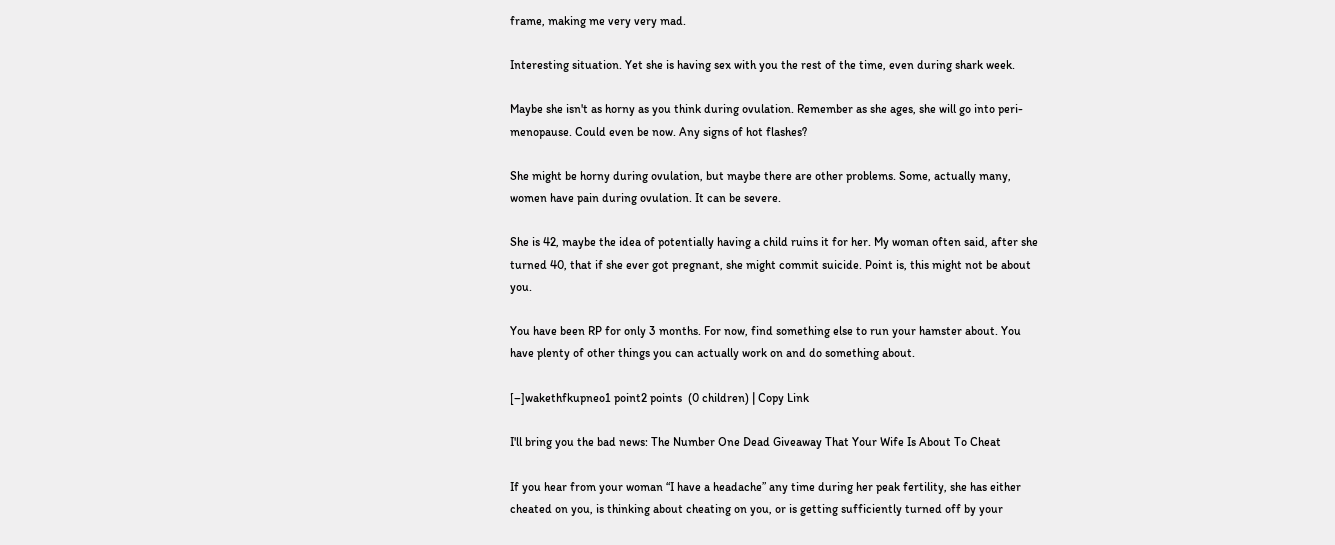frame, making me very very mad.

Interesting situation. Yet she is having sex with you the rest of the time, even during shark week.

Maybe she isn't as horny as you think during ovulation. Remember as she ages, she will go into peri-menopause. Could even be now. Any signs of hot flashes?

She might be horny during ovulation, but maybe there are other problems. Some, actually many, women have pain during ovulation. It can be severe.

She is 42, maybe the idea of potentially having a child ruins it for her. My woman often said, after she turned 40, that if she ever got pregnant, she might commit suicide. Point is, this might not be about you.

You have been RP for only 3 months. For now, find something else to run your hamster about. You have plenty of other things you can actually work on and do something about.

[–]wakethfkupneo1 point2 points  (0 children) | Copy Link

I'll bring you the bad news: The Number One Dead Giveaway That Your Wife Is About To Cheat

If you hear from your woman “I have a headache” any time during her peak fertility, she has either cheated on you, is thinking about cheating on you, or is getting sufficiently turned off by your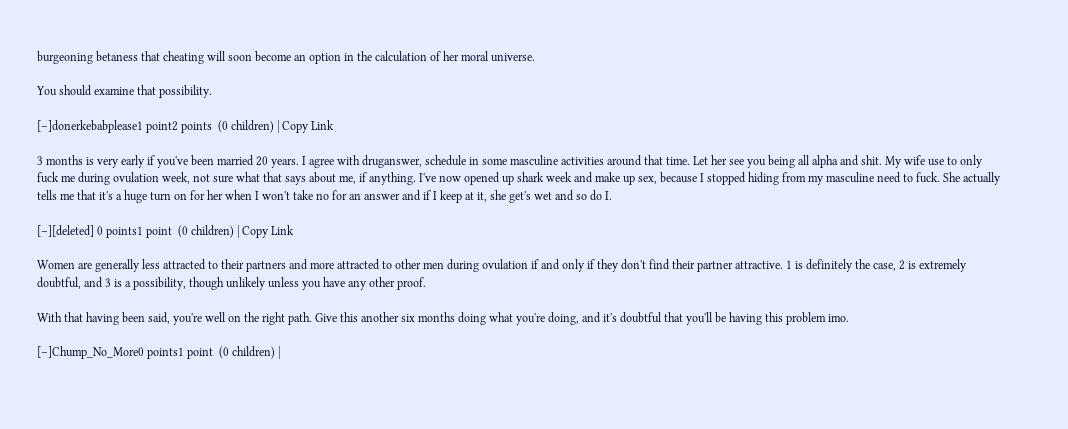burgeoning betaness that cheating will soon become an option in the calculation of her moral universe.

You should examine that possibility.

[–]donerkebabplease1 point2 points  (0 children) | Copy Link

3 months is very early if you've been married 20 years. I agree with druganswer, schedule in some masculine activities around that time. Let her see you being all alpha and shit. My wife use to only fuck me during ovulation week, not sure what that says about me, if anything. I've now opened up shark week and make up sex, because I stopped hiding from my masculine need to fuck. She actually tells me that it's a huge turn on for her when I won't take no for an answer and if I keep at it, she get's wet and so do I.

[–][deleted] 0 points1 point  (0 children) | Copy Link

Women are generally less attracted to their partners and more attracted to other men during ovulation if and only if they don't find their partner attractive. 1 is definitely the case, 2 is extremely doubtful, and 3 is a possibility, though unlikely unless you have any other proof.

With that having been said, you're well on the right path. Give this another six months doing what you're doing, and it's doubtful that you'll be having this problem imo.

[–]Chump_No_More0 points1 point  (0 children) |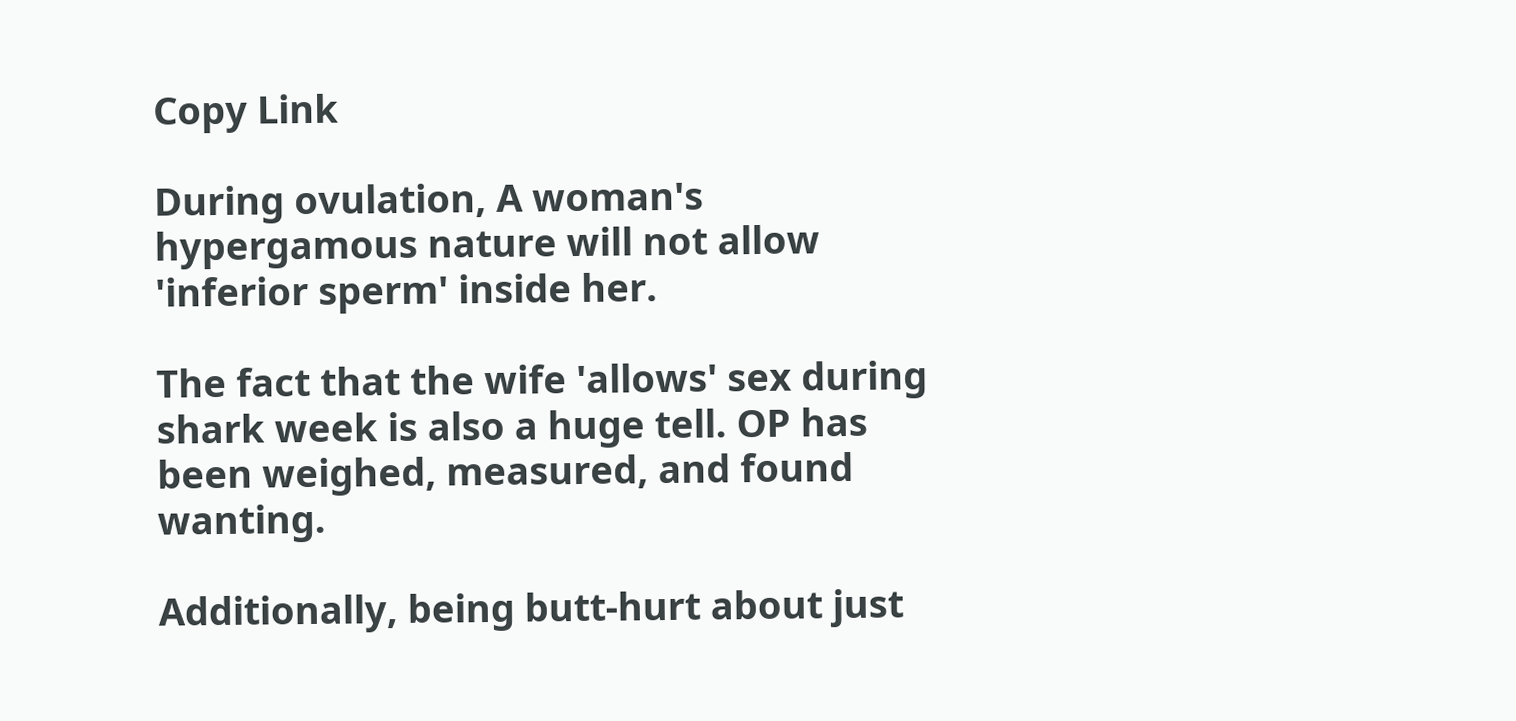Copy Link

During ovulation, A woman's hypergamous nature will not allow 'inferior sperm' inside her.

The fact that the wife 'allows' sex during shark week is also a huge tell. OP has been weighed, measured, and found wanting.

Additionally, being butt-hurt about just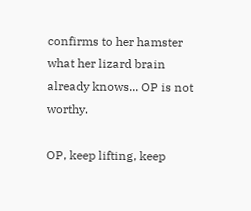confirms to her hamster what her lizard brain already knows... OP is not worthy.

OP, keep lifting, keep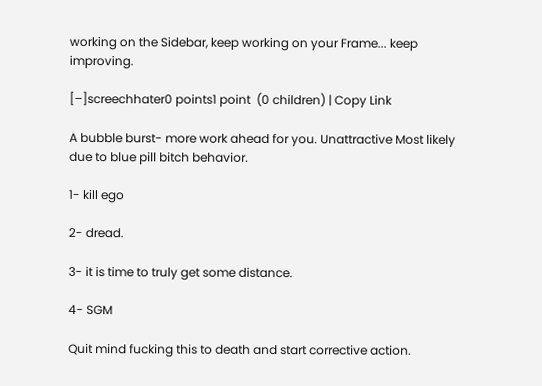working on the Sidebar, keep working on your Frame... keep improving.

[–]screechhater0 points1 point  (0 children) | Copy Link

A bubble burst- more work ahead for you. Unattractive Most likely due to blue pill bitch behavior.

1- kill ego

2- dread.

3- it is time to truly get some distance.

4- SGM

Quit mind fucking this to death and start corrective action.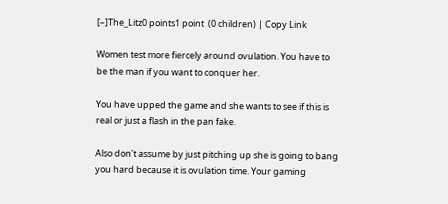[–]The_Litz0 points1 point  (0 children) | Copy Link

Women test more fiercely around ovulation. You have to be the man if you want to conquer her.

You have upped the game and she wants to see if this is real or just a flash in the pan fake.

Also don't assume by just pitching up she is going to bang you hard because it is ovulation time. Your gaming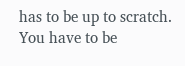has to be up to scratch. You have to be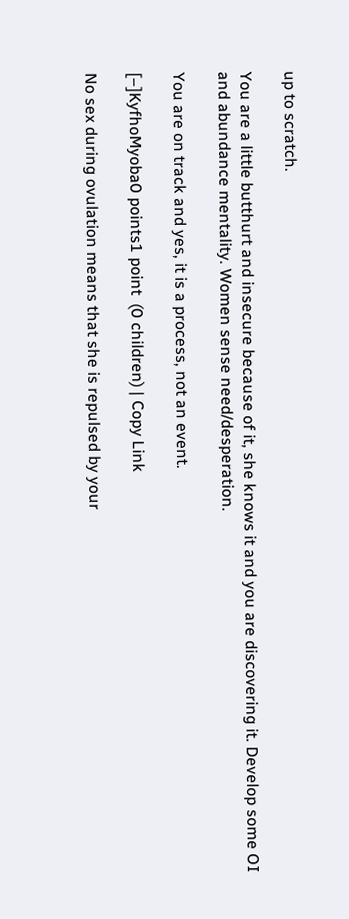up to scratch.

You are a little butthurt and insecure because of it, she knows it and you are discovering it. Develop some OI and abundance mentality. Women sense need/desperation.

You are on track and yes, it is a process, not an event.

[–]KyfhoMyoba0 points1 point  (0 children) | Copy Link

No sex during ovulation means that she is repulsed by your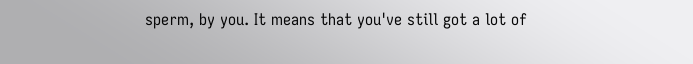sperm, by you. It means that you've still got a lot of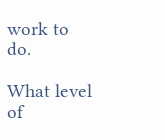work to do.

What level of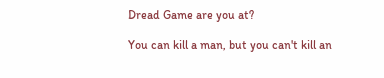Dread Game are you at?

You can kill a man, but you can't kill an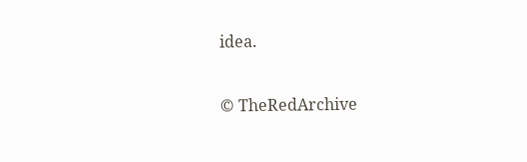idea.

© TheRedArchive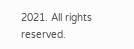2021. All rights reserved.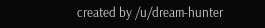created by /u/dream-hunter